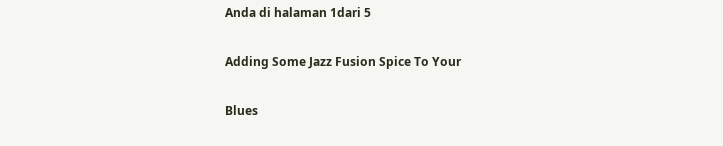Anda di halaman 1dari 5

Adding Some Jazz Fusion Spice To Your

Blues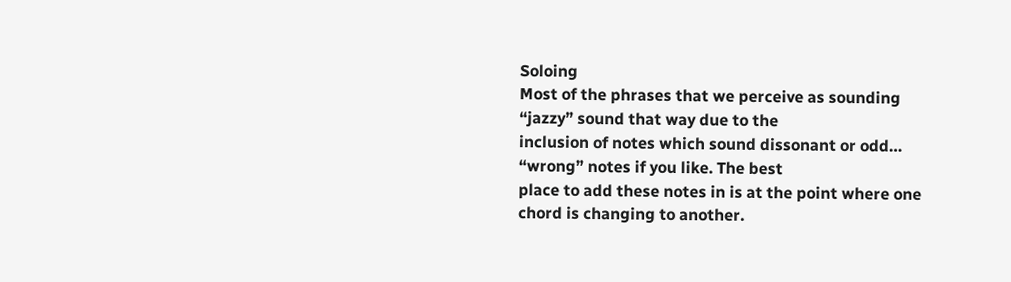Soloing
Most of the phrases that we perceive as sounding “jazzy” sound that way due to the
inclusion of notes which sound dissonant or odd… “wrong” notes if you like. The best
place to add these notes in is at the point where one chord is changing to another.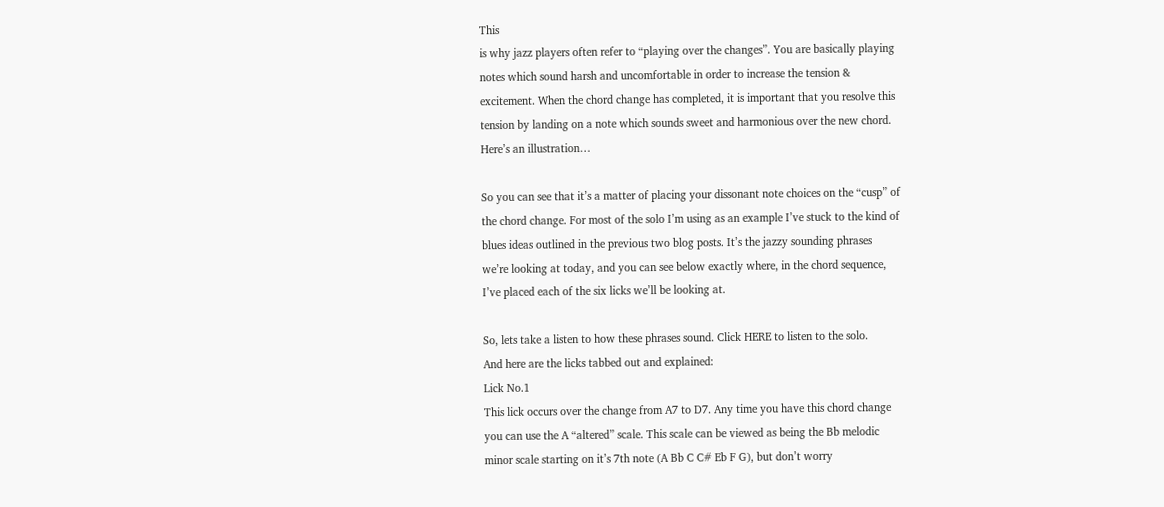This
is why jazz players often refer to “playing over the changes”. You are basically playing
notes which sound harsh and uncomfortable in order to increase the tension &
excitement. When the chord change has completed, it is important that you resolve this
tension by landing on a note which sounds sweet and harmonious over the new chord.
Here’s an illustration…

So you can see that it’s a matter of placing your dissonant note choices on the “cusp” of
the chord change. For most of the solo I’m using as an example I’ve stuck to the kind of
blues ideas outlined in the previous two blog posts. It’s the jazzy sounding phrases
we’re looking at today, and you can see below exactly where, in the chord sequence,
I’ve placed each of the six licks we’ll be looking at.

So, lets take a listen to how these phrases sound. Click HERE to listen to the solo.
And here are the licks tabbed out and explained:
Lick No.1
This lick occurs over the change from A7 to D7. Any time you have this chord change
you can use the A “altered” scale. This scale can be viewed as being the Bb melodic
minor scale starting on it’s 7th note (A Bb C C# Eb F G), but don’t worry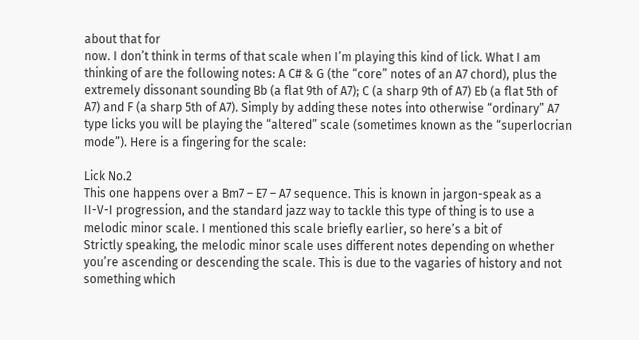about that for
now. I don’t think in terms of that scale when I’m playing this kind of lick. What I am
thinking of are the following notes: A C# & G (the “core” notes of an A7 chord), plus the
extremely dissonant sounding Bb (a flat 9th of A7); C (a sharp 9th of A7) Eb (a flat 5th of
A7) and F (a sharp 5th of A7). Simply by adding these notes into otherwise “ordinary” A7
type licks you will be playing the “altered” scale (sometimes known as the “superlocrian
mode”). Here is a fingering for the scale:

Lick No.2
This one happens over a Bm7 – E7 – A7 sequence. This is known in jargon-speak as a
II-V-I progression, and the standard jazz way to tackle this type of thing is to use a
melodic minor scale. I mentioned this scale briefly earlier, so here’s a bit of
Strictly speaking, the melodic minor scale uses different notes depending on whether
you’re ascending or descending the scale. This is due to the vagaries of history and not
something which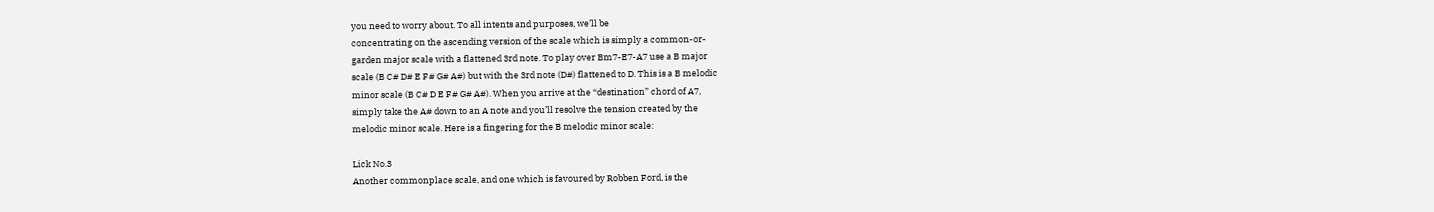you need to worry about. To all intents and purposes, we’ll be
concentrating on the ascending version of the scale which is simply a common-or-
garden major scale with a flattened 3rd note. To play over Bm7-E7-A7 use a B major
scale (B C# D# E F# G# A#) but with the 3rd note (D#) flattened to D. This is a B melodic
minor scale (B C# D E F# G# A#). When you arrive at the “destination” chord of A7,
simply take the A# down to an A note and you’ll resolve the tension created by the
melodic minor scale. Here is a fingering for the B melodic minor scale:

Lick No.3
Another commonplace scale, and one which is favoured by Robben Ford, is the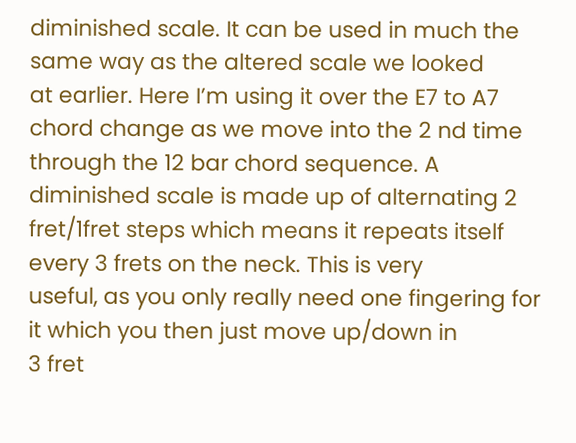diminished scale. It can be used in much the same way as the altered scale we looked
at earlier. Here I’m using it over the E7 to A7 chord change as we move into the 2 nd time
through the 12 bar chord sequence. A diminished scale is made up of alternating 2
fret/1fret steps which means it repeats itself every 3 frets on the neck. This is very
useful, as you only really need one fingering for it which you then just move up/down in
3 fret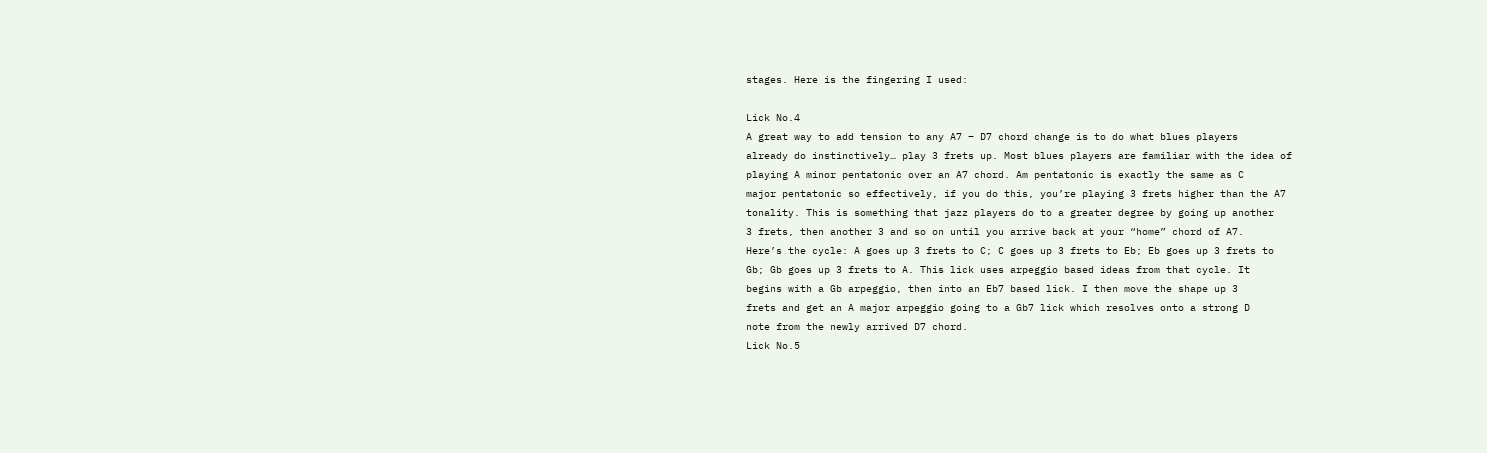stages. Here is the fingering I used:

Lick No.4
A great way to add tension to any A7 – D7 chord change is to do what blues players
already do instinctively… play 3 frets up. Most blues players are familiar with the idea of
playing A minor pentatonic over an A7 chord. Am pentatonic is exactly the same as C
major pentatonic so effectively, if you do this, you’re playing 3 frets higher than the A7
tonality. This is something that jazz players do to a greater degree by going up another
3 frets, then another 3 and so on until you arrive back at your “home” chord of A7.
Here’s the cycle: A goes up 3 frets to C; C goes up 3 frets to Eb; Eb goes up 3 frets to
Gb; Gb goes up 3 frets to A. This lick uses arpeggio based ideas from that cycle. It
begins with a Gb arpeggio, then into an Eb7 based lick. I then move the shape up 3
frets and get an A major arpeggio going to a Gb7 lick which resolves onto a strong D
note from the newly arrived D7 chord.
Lick No.5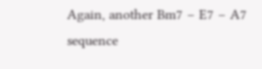Again, another Bm7 – E7 – A7 sequence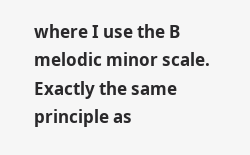where I use the B melodic minor scale.
Exactly the same principle as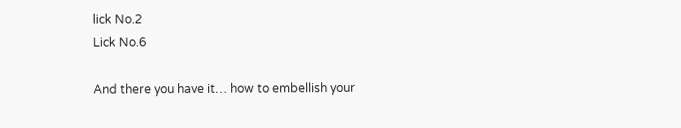lick No.2
Lick No.6

And there you have it… how to embellish your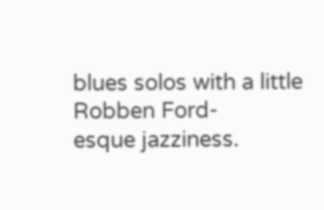blues solos with a little Robben Ford-
esque jazziness.